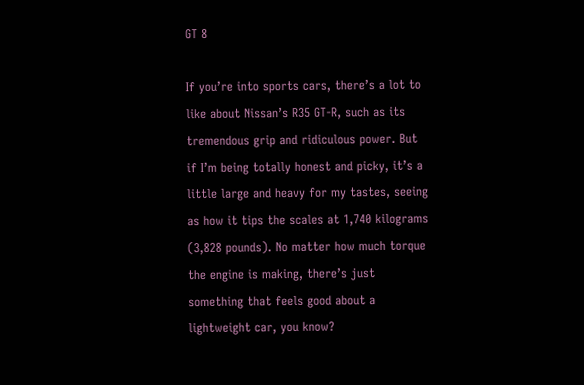GT 8

If you’re into sports cars, there’s a lot to like about Nissan’s R35 GT-R, such as its tremendous grip and ridiculous power. But if I’m being totally honest and picky, it’s a little large and heavy for my tastes, seeing as how it tips the scales at 1,740 kilograms (3,828 pounds). No matter how much torque the engine is making, there’s just something that feels good about a lightweight car, you know?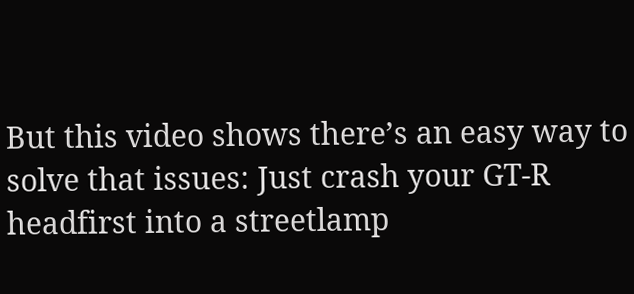But this video shows there’s an easy way to solve that issues: Just crash your GT-R headfirst into a streetlamp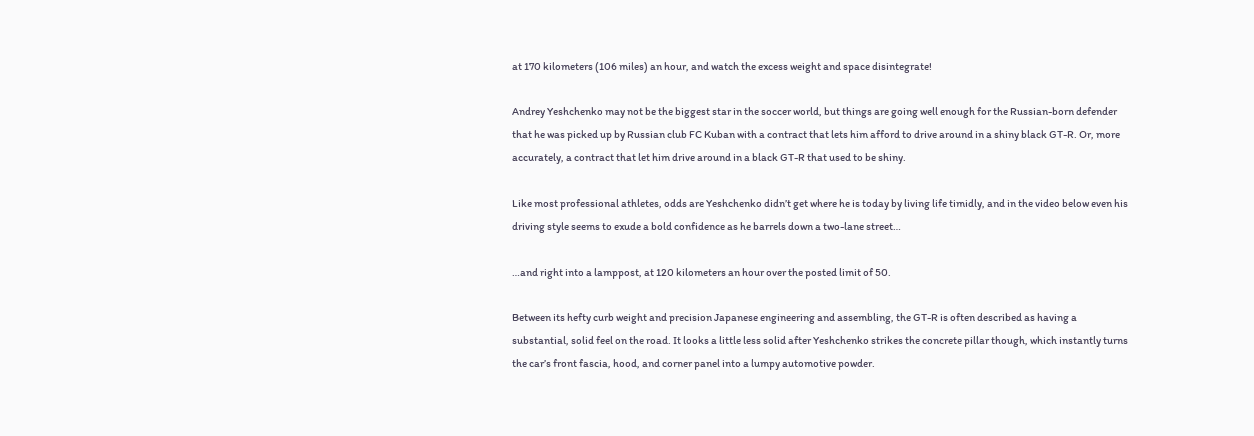at 170 kilometers (106 miles) an hour, and watch the excess weight and space disintegrate!

Andrey Yeshchenko may not be the biggest star in the soccer world, but things are going well enough for the Russian-born defender that he was picked up by Russian club FC Kuban with a contract that lets him afford to drive around in a shiny black GT-R. Or, more accurately, a contract that let him drive around in a black GT-R that used to be shiny.

Like most professional athletes, odds are Yeshchenko didn’t get where he is today by living life timidly, and in the video below even his driving style seems to exude a bold confidence as he barrels down a two-lane street…

…and right into a lamppost, at 120 kilometers an hour over the posted limit of 50.

Between its hefty curb weight and precision Japanese engineering and assembling, the GT-R is often described as having a substantial, solid feel on the road. It looks a little less solid after Yeshchenko strikes the concrete pillar though, which instantly turns the car’s front fascia, hood, and corner panel into a lumpy automotive powder.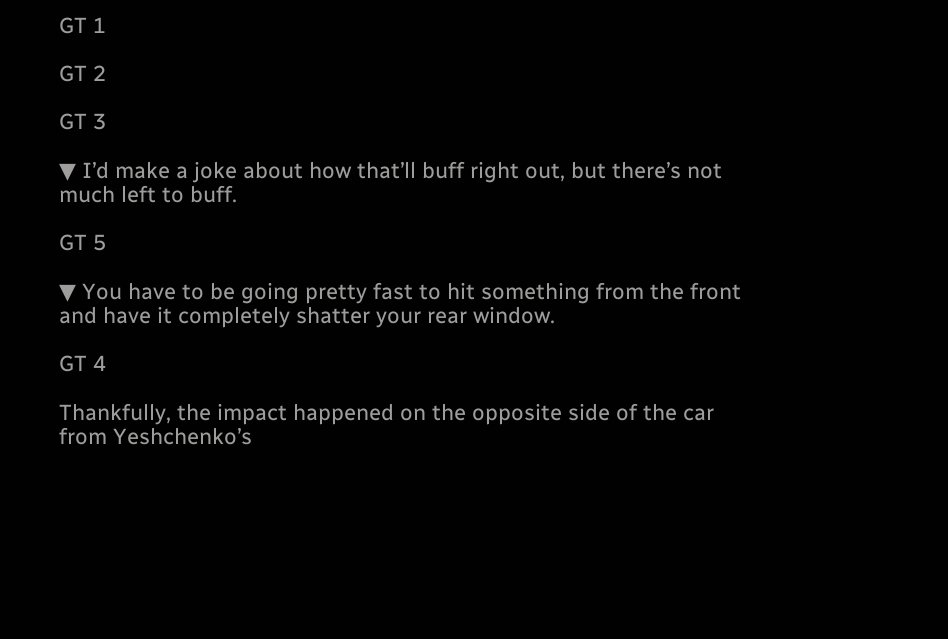GT 1

GT 2

GT 3

▼ I’d make a joke about how that’ll buff right out, but there’s not much left to buff.

GT 5

▼ You have to be going pretty fast to hit something from the front and have it completely shatter your rear window.

GT 4

Thankfully, the impact happened on the opposite side of the car from Yeshchenko’s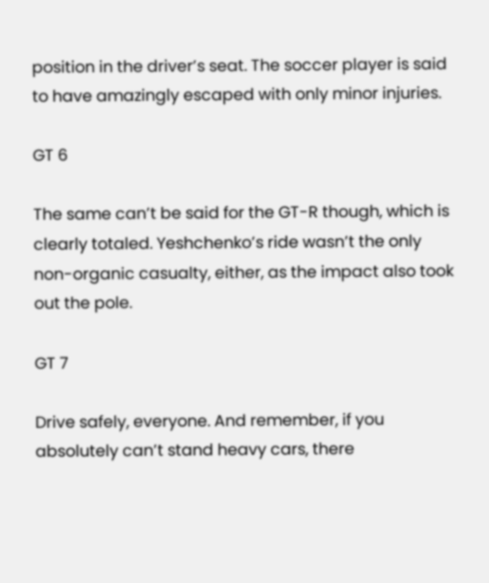position in the driver’s seat. The soccer player is said to have amazingly escaped with only minor injuries.

GT 6

The same can’t be said for the GT-R though, which is clearly totaled. Yeshchenko’s ride wasn’t the only non-organic casualty, either, as the impact also took out the pole.

GT 7

Drive safely, everyone. And remember, if you absolutely can’t stand heavy cars, there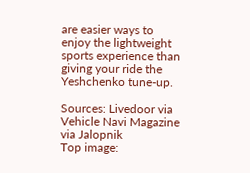are easier ways to enjoy the lightweight sports experience than giving your ride the Yeshchenko tune-up.

Sources: Livedoor via Vehicle Navi Magazine via Jalopnik
Top image: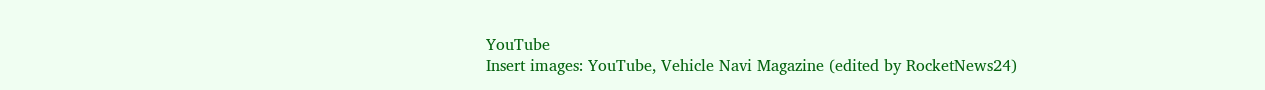YouTube
Insert images: YouTube, Vehicle Navi Magazine (edited by RocketNews24)